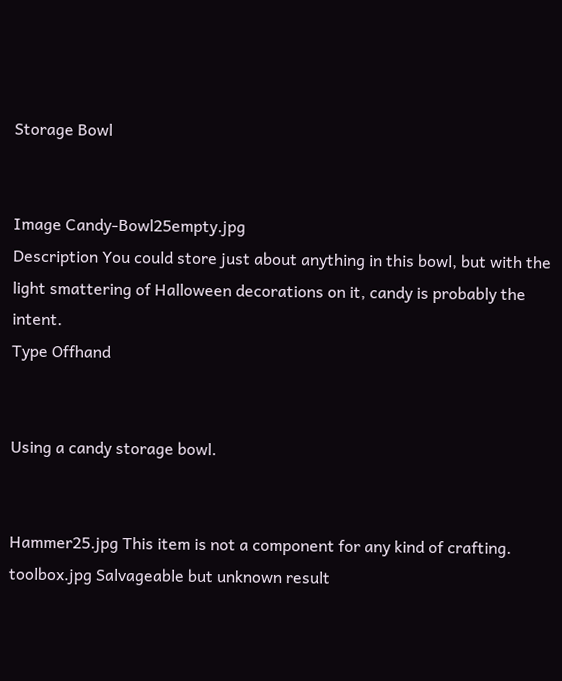Storage Bowl


Image Candy-Bowl25empty.jpg
Description You could store just about anything in this bowl, but with the light smattering of Halloween decorations on it, candy is probably the intent.
Type Offhand


Using a candy storage bowl.


Hammer25.jpg This item is not a component for any kind of crafting.
toolbox.jpg Salvageable but unknown result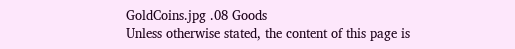GoldCoins.jpg .08 Goods
Unless otherwise stated, the content of this page is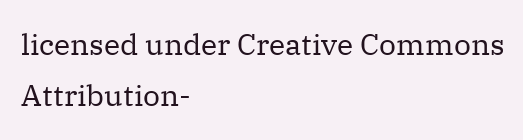licensed under Creative Commons Attribution-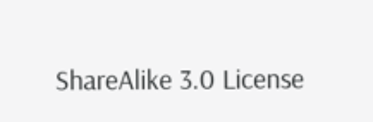ShareAlike 3.0 License